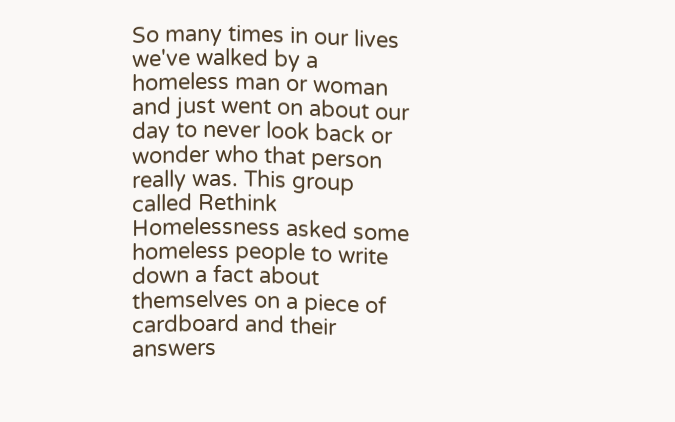So many times in our lives we've walked by a homeless man or woman and just went on about our day to never look back or wonder who that person really was. This group called Rethink Homelessness asked some homeless people to write down a fact about themselves on a piece of cardboard and their answers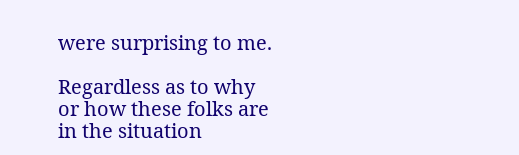were surprising to me.

Regardless as to why or how these folks are in the situation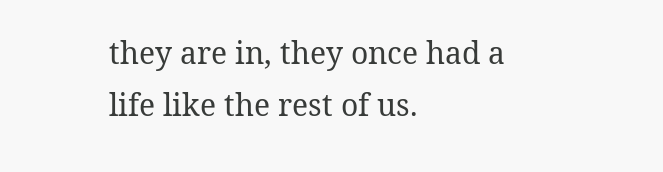they are in, they once had a life like the rest of us.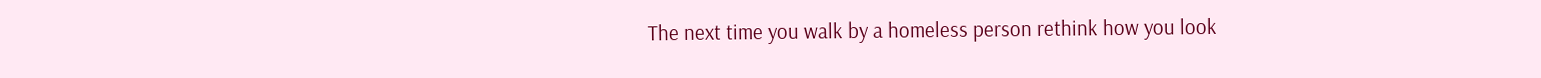The next time you walk by a homeless person rethink how you look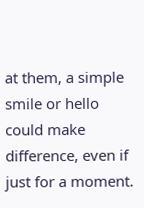at them, a simple smile or hello could make difference, even if just for a moment.